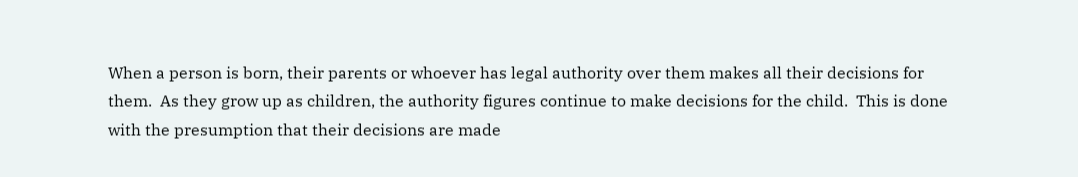When a person is born, their parents or whoever has legal authority over them makes all their decisions for them.  As they grow up as children, the authority figures continue to make decisions for the child.  This is done with the presumption that their decisions are made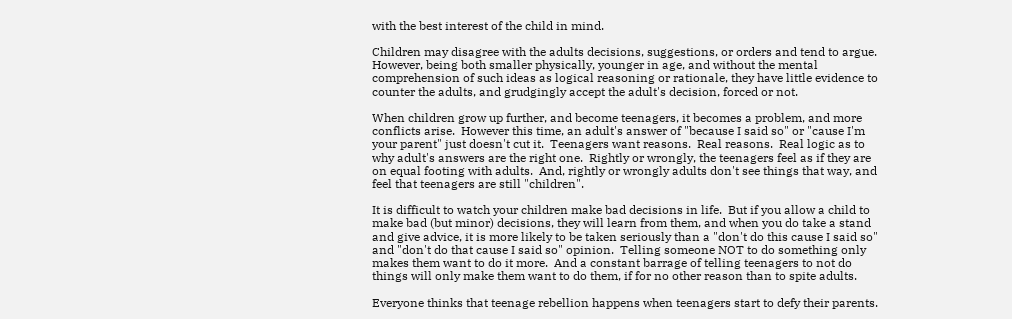with the best interest of the child in mind.

Children may disagree with the adults decisions, suggestions, or orders and tend to argue.  However, being both smaller physically, younger in age, and without the mental comprehension of such ideas as logical reasoning or rationale, they have little evidence to counter the adults, and grudgingly accept the adult's decision, forced or not.

When children grow up further, and become teenagers, it becomes a problem, and more conflicts arise.  However this time, an adult's answer of "because I said so" or "cause I'm your parent" just doesn't cut it.  Teenagers want reasons.  Real reasons.  Real logic as to why adult's answers are the right one.  Rightly or wrongly, the teenagers feel as if they are on equal footing with adults.  And, rightly or wrongly adults don't see things that way, and feel that teenagers are still "children".

It is difficult to watch your children make bad decisions in life.  But if you allow a child to make bad (but minor) decisions, they will learn from them, and when you do take a stand and give advice, it is more likely to be taken seriously than a "don't do this cause I said so" and "don't do that cause I said so" opinion.  Telling someone NOT to do something only makes them want to do it more.  And a constant barrage of telling teenagers to not do things will only make them want to do them, if for no other reason than to spite adults.

Everyone thinks that teenage rebellion happens when teenagers start to defy their parents.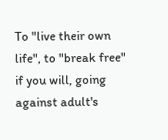To "live their own life", to "break free" if you will, going against adult's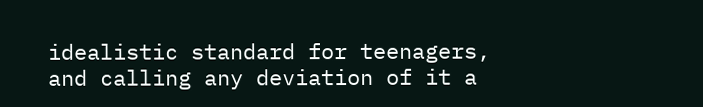idealistic standard for teenagers, and calling any deviation of it a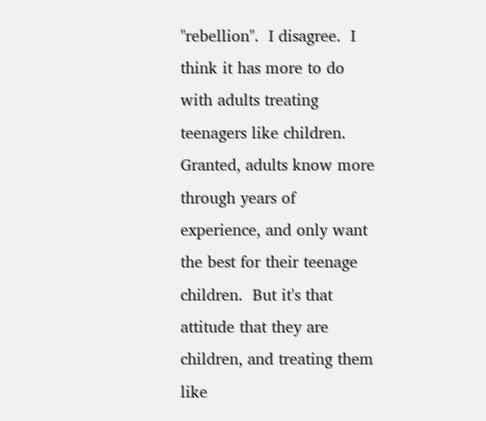"rebellion".  I disagree.  I think it has more to do with adults treating teenagers like children.  Granted, adults know more through years of experience, and only want the best for their teenage children.  But it's that attitude that they are children, and treating them like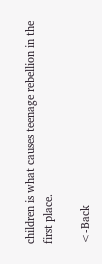children is what causes teenage rebellion in the first place.

<-Back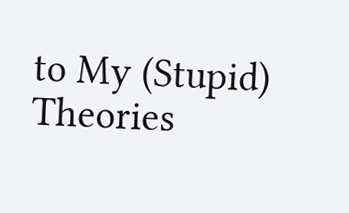to My (Stupid) Theories